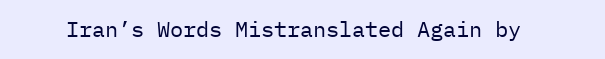Iran’s Words Mistranslated Again by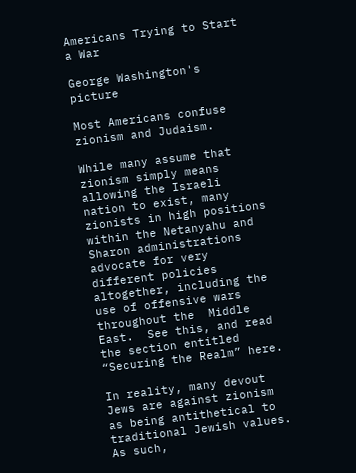Americans Trying to Start a War

George Washington's picture

Most Americans confuse zionism and Judaism.

While many assume that zionism simply means allowing the Israeli nation to exist, many zionists in high positions within the Netanyahu and Sharon administrations advocate for very different policies altogether, including the use of offensive wars throughout the  Middle East.  See this, and read the section entitled “Securing the Realm” here.

In reality, many devout Jews are against zionism as being antithetical to traditional Jewish values.  As such,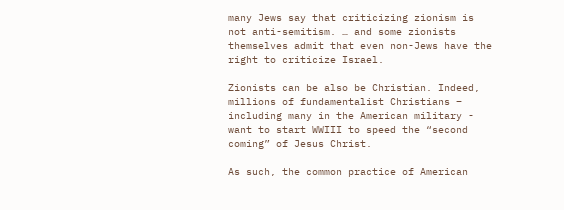many Jews say that criticizing zionism is not anti-semitism. … and some zionists themselves admit that even non-Jews have the right to criticize Israel.

Zionists can be also be Christian. Indeed, millions of fundamentalist Christians – including many in the American military -  want to start WWIII to speed the “second coming” of Jesus Christ.

As such, the common practice of American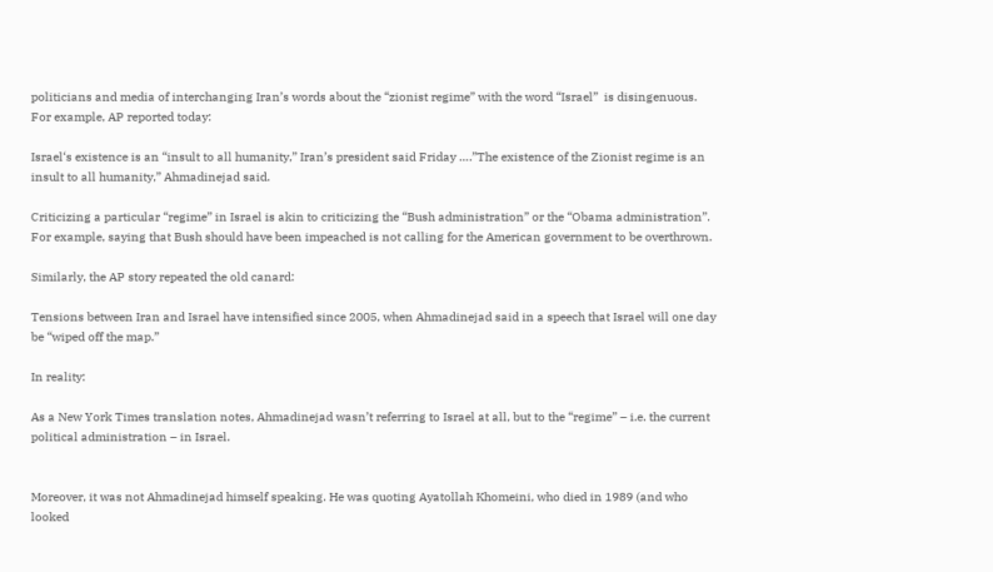politicians and media of interchanging Iran’s words about the “zionist regime” with the word “Israel”  is disingenuous.  For example, AP reported today:

Israel‘s existence is an “insult to all humanity,” Iran’s president said Friday ….”The existence of the Zionist regime is an insult to all humanity,” Ahmadinejad said.

Criticizing a particular “regime” in Israel is akin to criticizing the “Bush administration” or the “Obama administration”.  For example, saying that Bush should have been impeached is not calling for the American government to be overthrown.

Similarly, the AP story repeated the old canard:

Tensions between Iran and Israel have intensified since 2005, when Ahmadinejad said in a speech that Israel will one day be “wiped off the map.”

In reality:

As a New York Times translation notes, Ahmadinejad wasn’t referring to Israel at all, but to the “regime” – i.e. the current political administration – in Israel.


Moreover, it was not Ahmadinejad himself speaking. He was quoting Ayatollah Khomeini, who died in 1989 (and who looked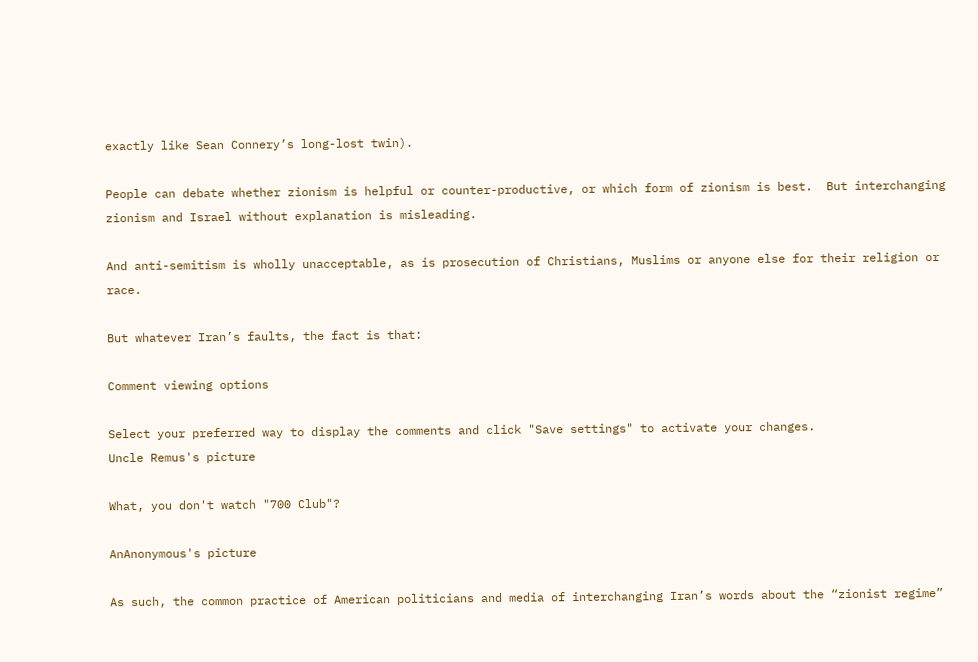exactly like Sean Connery’s long-lost twin).

People can debate whether zionism is helpful or counter-productive, or which form of zionism is best.  But interchanging zionism and Israel without explanation is misleading.

And anti-semitism is wholly unacceptable, as is prosecution of Christians, Muslims or anyone else for their religion or race.

But whatever Iran’s faults, the fact is that:

Comment viewing options

Select your preferred way to display the comments and click "Save settings" to activate your changes.
Uncle Remus's picture

What, you don't watch "700 Club"?

AnAnonymous's picture

As such, the common practice of American politicians and media of interchanging Iran’s words about the “zionist regime”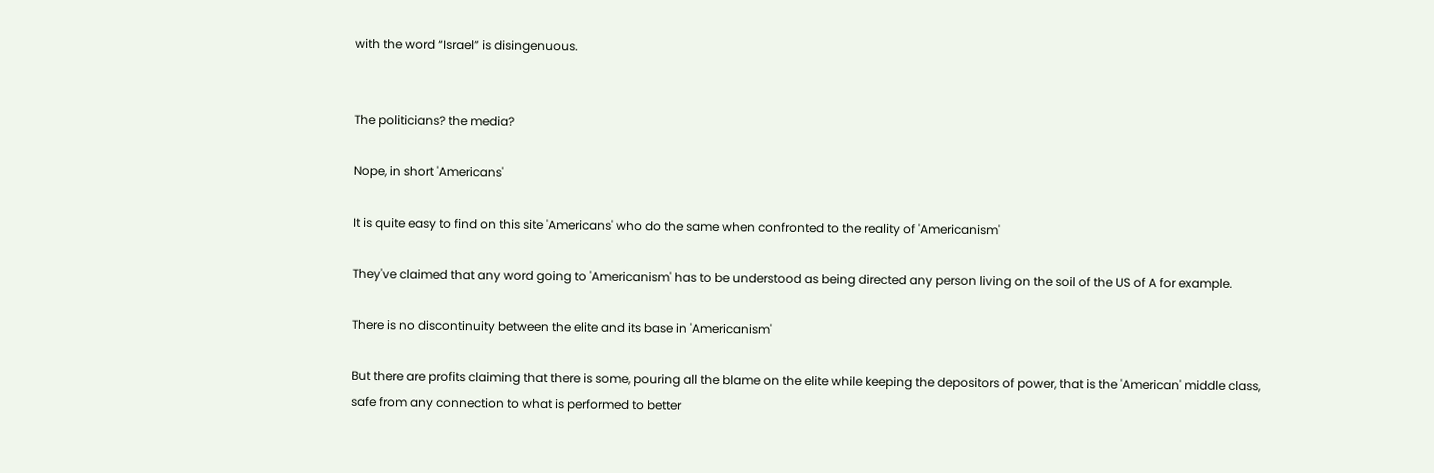with the word “Israel” is disingenuous.


The politicians? the media?

Nope, in short 'Americans'

It is quite easy to find on this site 'Americans' who do the same when confronted to the reality of 'Americanism'

They've claimed that any word going to 'Americanism' has to be understood as being directed any person living on the soil of the US of A for example.

There is no discontinuity between the elite and its base in 'Americanism'

But there are profits claiming that there is some, pouring all the blame on the elite while keeping the depositors of power, that is the 'American' middle class, safe from any connection to what is performed to better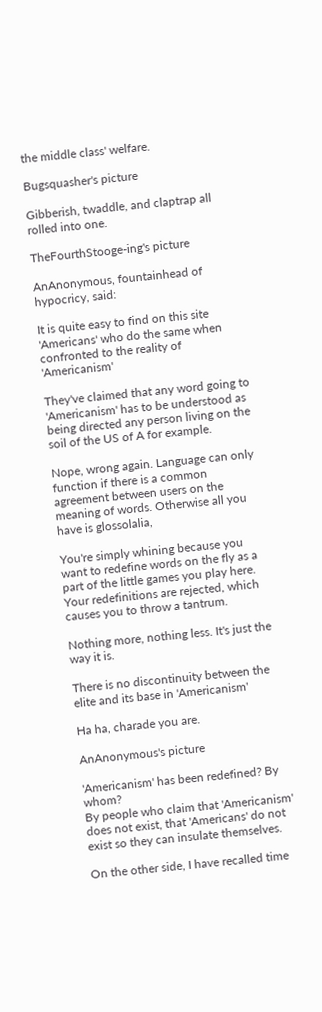the middle class' welfare.

Bugsquasher's picture

Gibberish, twaddle, and claptrap all rolled into one.

TheFourthStooge-ing's picture

AnAnonymous, fountainhead of hypocricy, said:

It is quite easy to find on this site 'Americans' who do the same when confronted to the reality of 'Americanism'

They've claimed that any word going to 'Americanism' has to be understood as being directed any person living on the soil of the US of A for example.

Nope, wrong again. Language can only function if there is a common agreement between users on the meaning of words. Otherwise all you have is glossolalia,

You're simply whining because you want to redefine words on the fly as a part of the little games you play here. Your redefinitions are rejected, which causes you to throw a tantrum.

Nothing more, nothing less. It's just the way it is.

There is no discontinuity between the elite and its base in 'Americanism'

Ha ha, charade you are.

AnAnonymous's picture

'Americanism' has been redefined? By whom?
By people who claim that 'Americanism' does not exist, that 'Americans' do not exist so they can insulate themselves.

On the other side, I have recalled time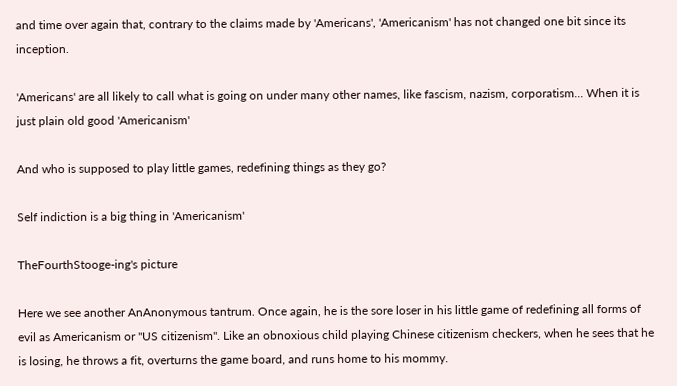and time over again that, contrary to the claims made by 'Americans', 'Americanism' has not changed one bit since its inception.

'Americans' are all likely to call what is going on under many other names, like fascism, nazism, corporatism... When it is just plain old good 'Americanism'

And who is supposed to play little games, redefining things as they go?

Self indiction is a big thing in 'Americanism'

TheFourthStooge-ing's picture

Here we see another AnAnonymous tantrum. Once again, he is the sore loser in his little game of redefining all forms of evil as Americanism or "US citizenism". Like an obnoxious child playing Chinese citizenism checkers, when he sees that he is losing, he throws a fit, overturns the game board, and runs home to his mommy.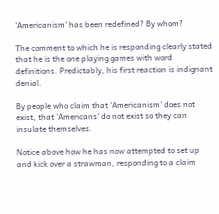'Americanism' has been redefined? By whom?

The comment to which he is responding clearly stated that he is the one playing games with word definitions. Predictably, his first reaction is indignant denial.

By people who claim that 'Americanism' does not exist, that 'Americans' do not exist so they can insulate themselves.

Notice above how he has now attempted to set up and kick over a strawman, responding to a claim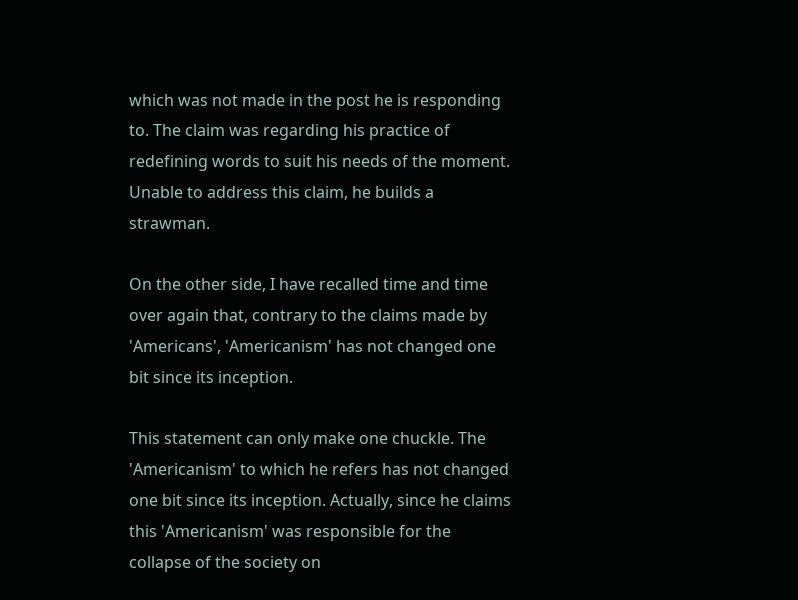which was not made in the post he is responding to. The claim was regarding his practice of redefining words to suit his needs of the moment. Unable to address this claim, he builds a strawman.

On the other side, I have recalled time and time over again that, contrary to the claims made by 'Americans', 'Americanism' has not changed one bit since its inception.

This statement can only make one chuckle. The 'Americanism' to which he refers has not changed one bit since its inception. Actually, since he claims this 'Americanism' was responsible for the collapse of the society on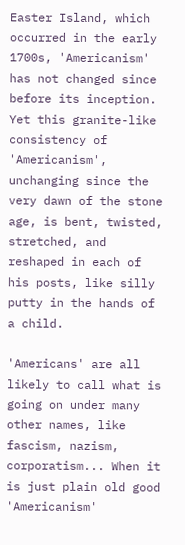Easter Island, which occurred in the early 1700s, 'Americanism' has not changed since before its inception. Yet this granite-like consistency of 'Americanism', unchanging since the very dawn of the stone age, is bent, twisted, stretched, and reshaped in each of his posts, like silly putty in the hands of a child.

'Americans' are all likely to call what is going on under many other names, like fascism, nazism, corporatism... When it is just plain old good 'Americanism'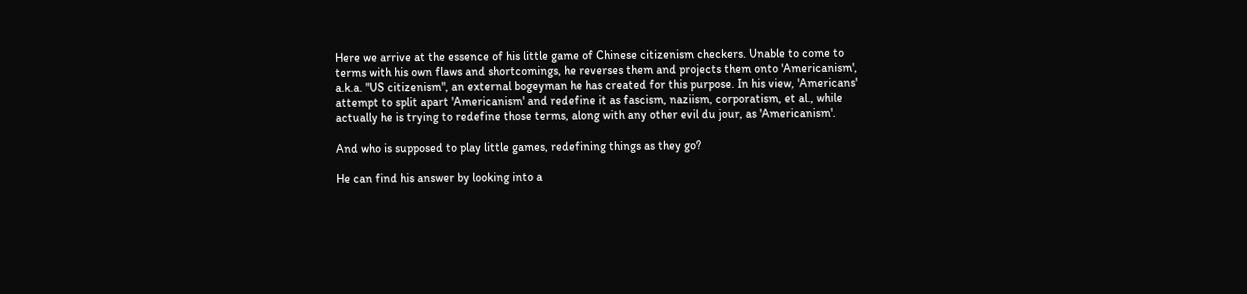Here we arrive at the essence of his little game of Chinese citizenism checkers. Unable to come to terms with his own flaws and shortcomings, he reverses them and projects them onto 'Americanism', a.k.a. "US citizenism", an external bogeyman he has created for this purpose. In his view, 'Americans' attempt to split apart 'Americanism' and redefine it as fascism, naziism, corporatism, et al., while actually he is trying to redefine those terms, along with any other evil du jour, as 'Americanism'.

And who is supposed to play little games, redefining things as they go?

He can find his answer by looking into a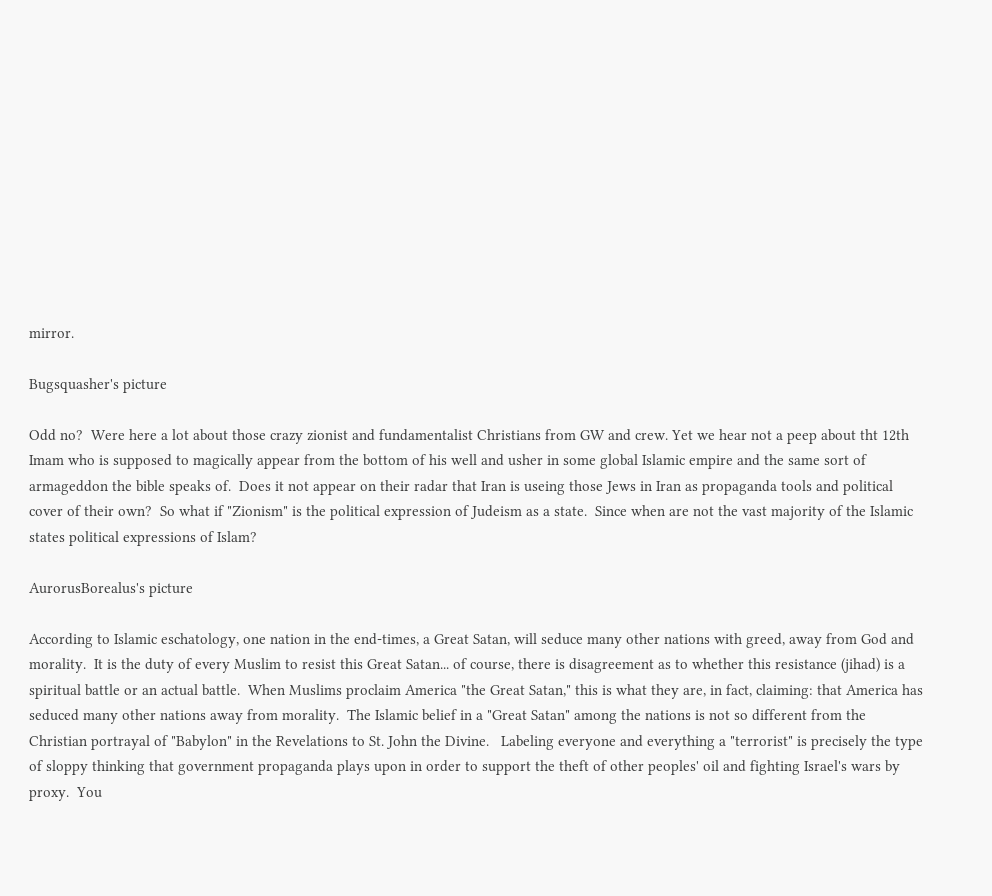mirror.

Bugsquasher's picture

Odd no?  Were here a lot about those crazy zionist and fundamentalist Christians from GW and crew. Yet we hear not a peep about tht 12th Imam who is supposed to magically appear from the bottom of his well and usher in some global Islamic empire and the same sort of armageddon the bible speaks of.  Does it not appear on their radar that Iran is useing those Jews in Iran as propaganda tools and political cover of their own?  So what if "Zionism" is the political expression of Judeism as a state.  Since when are not the vast majority of the Islamic states political expressions of Islam?

AurorusBorealus's picture

According to Islamic eschatology, one nation in the end-times, a Great Satan, will seduce many other nations with greed, away from God and morality.  It is the duty of every Muslim to resist this Great Satan... of course, there is disagreement as to whether this resistance (jihad) is a spiritual battle or an actual battle.  When Muslims proclaim America "the Great Satan," this is what they are, in fact, claiming: that America has seduced many other nations away from morality.  The Islamic belief in a "Great Satan" among the nations is not so different from the Christian portrayal of "Babylon" in the Revelations to St. John the Divine.   Labeling everyone and everything a "terrorist" is precisely the type of sloppy thinking that government propaganda plays upon in order to support the theft of other peoples' oil and fighting Israel's wars by proxy.  You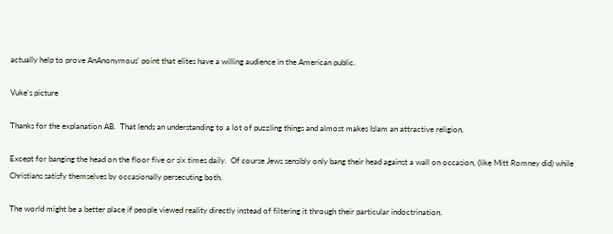actually help to prove AnAnonymous' point that elites have a willing audience in the American public.

Vuke's picture

Thanks for the explanation AB.  That lends an understanding to a lot of puzzling things and almost makes Islam an attractive religion.

Except for banging the head on the floor five or six times daily.  Of course Jews sensibly only bang their head against a wall on occasion, (like Mitt Romney did) while Christians satisfy themselves by occasionally persecuting both.

The world might be a better place if people viewed reality directly instead of filtering it through their particular indoctrination.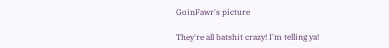GoinFawr's picture

They're all batshit crazy! I'm telling ya!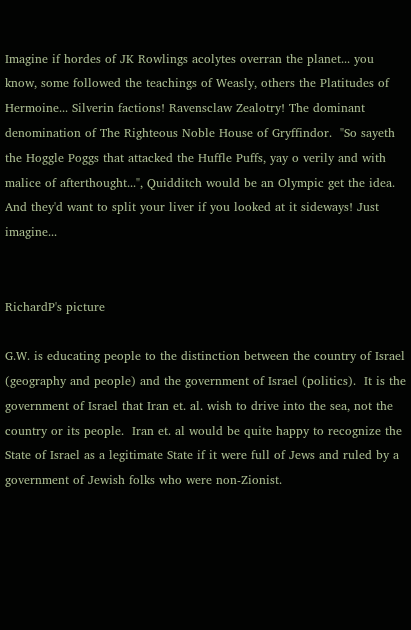Imagine if hordes of JK Rowlings acolytes overran the planet... you know, some followed the teachings of Weasly, others the Platitudes of Hermoine... Silverin factions! Ravensclaw Zealotry! The dominant denomination of The Righteous Noble House of Gryffindor.  "So sayeth the Hoggle Poggs that attacked the Huffle Puffs, yay o verily and with malice of afterthought...", Quidditch would be an Olympic get the idea.  And they'd want to split your liver if you looked at it sideways! Just imagine...


RichardP's picture

G.W. is educating people to the distinction between the country of Israel (geography and people) and the government of Israel (politics).  It is the government of Israel that Iran et. al. wish to drive into the sea, not the country or its people.  Iran et. al would be quite happy to recognize the State of Israel as a legitimate State if it were full of Jews and ruled by a government of Jewish folks who were non-Zionist.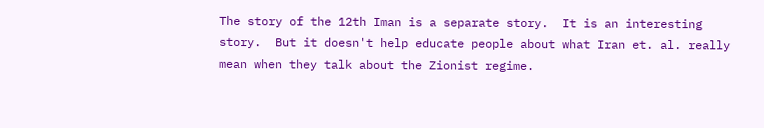The story of the 12th Iman is a separate story.  It is an interesting story.  But it doesn't help educate people about what Iran et. al. really mean when they talk about the Zionist regime.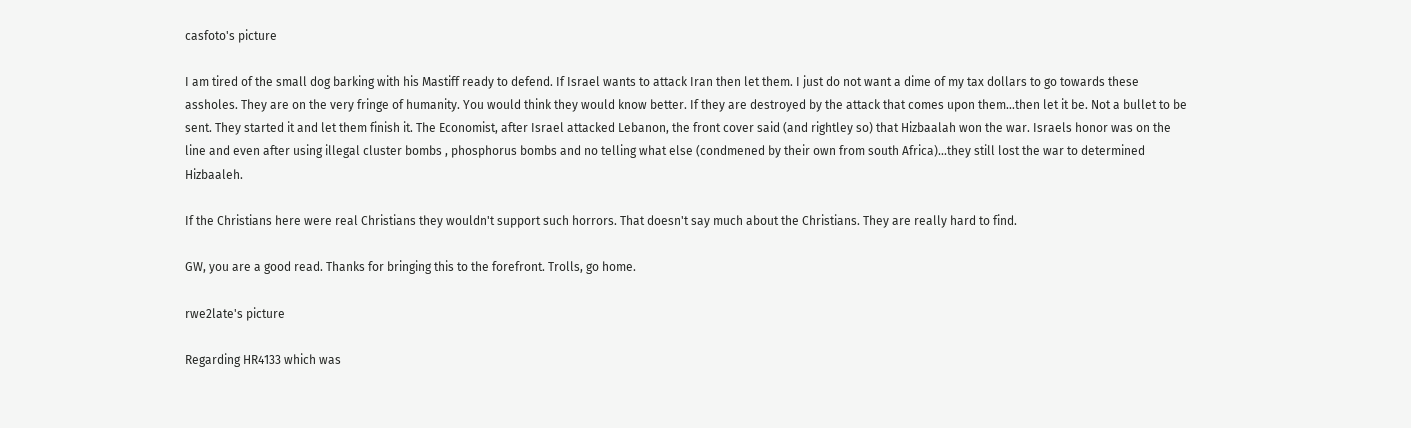casfoto's picture

I am tired of the small dog barking with his Mastiff ready to defend. If Israel wants to attack Iran then let them. I just do not want a dime of my tax dollars to go towards these assholes. They are on the very fringe of humanity. You would think they would know better. If they are destroyed by the attack that comes upon them...then let it be. Not a bullet to be sent. They started it and let them finish it. The Economist, after Israel attacked Lebanon, the front cover said (and rightley so) that Hizbaalah won the war. Israels honor was on the line and even after using illegal cluster bombs , phosphorus bombs and no telling what else (condmened by their own from south Africa)...they still lost the war to determined Hizbaaleh.

If the Christians here were real Christians they wouldn't support such horrors. That doesn't say much about the Christians. They are really hard to find.

GW, you are a good read. Thanks for bringing this to the forefront. Trolls, go home.

rwe2late's picture

Regarding HR4133 which was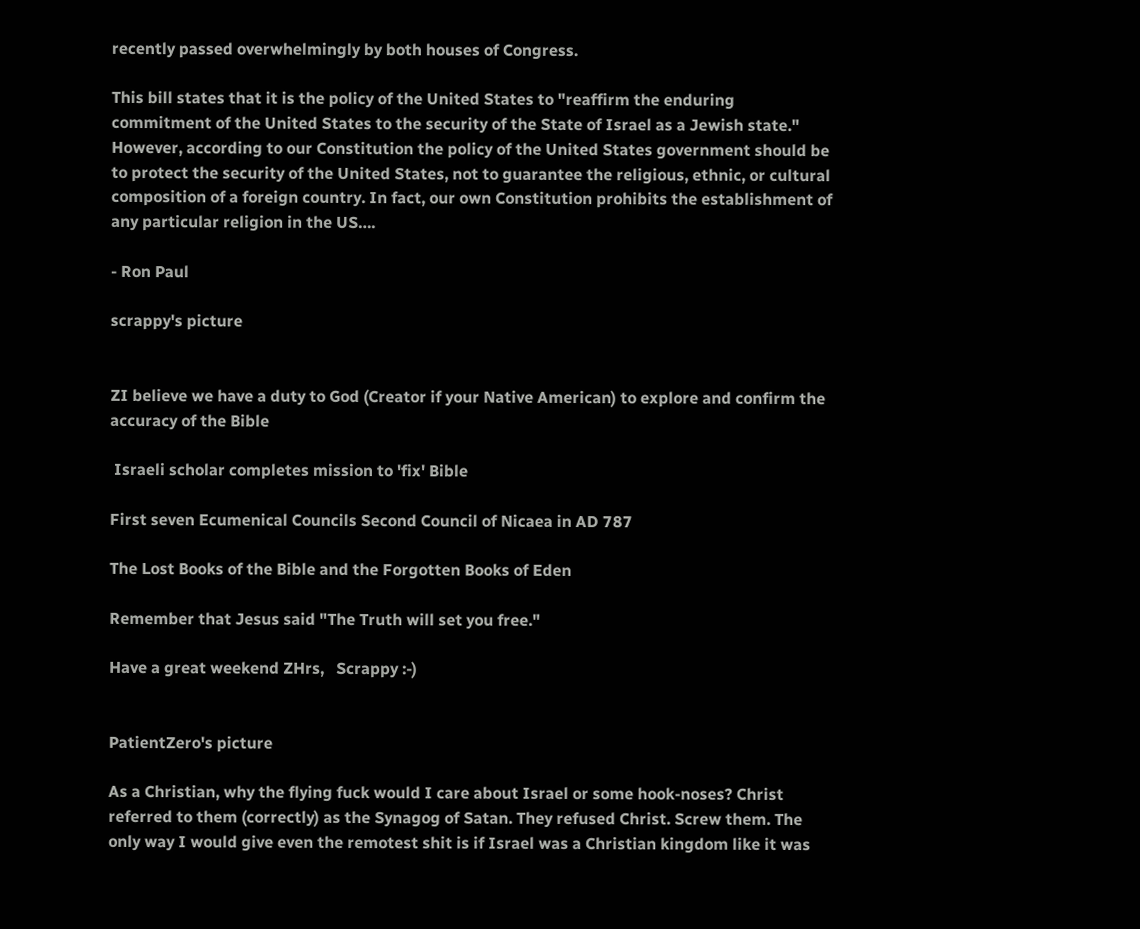recently passed overwhelmingly by both houses of Congress.

This bill states that it is the policy of the United States to "reaffirm the enduring commitment of the United States to the security of the State of Israel as a Jewish state." However, according to our Constitution the policy of the United States government should be to protect the security of the United States, not to guarantee the religious, ethnic, or cultural composition of a foreign country. In fact, our own Constitution prohibits the establishment of any particular religion in the US….

- Ron Paul

scrappy's picture


ZI believe we have a duty to God (Creator if your Native American) to explore and confirm the accuracy of the Bible

 Israeli scholar completes mission to 'fix' Bible

First seven Ecumenical Councils Second Council of Nicaea in AD 787

The Lost Books of the Bible and the Forgotten Books of Eden

Remember that Jesus said "The Truth will set you free."

Have a great weekend ZHrs,   Scrappy :-)


PatientZero's picture

As a Christian, why the flying fuck would I care about Israel or some hook-noses? Christ referred to them (correctly) as the Synagog of Satan. They refused Christ. Screw them. The only way I would give even the remotest shit is if Israel was a Christian kingdom like it was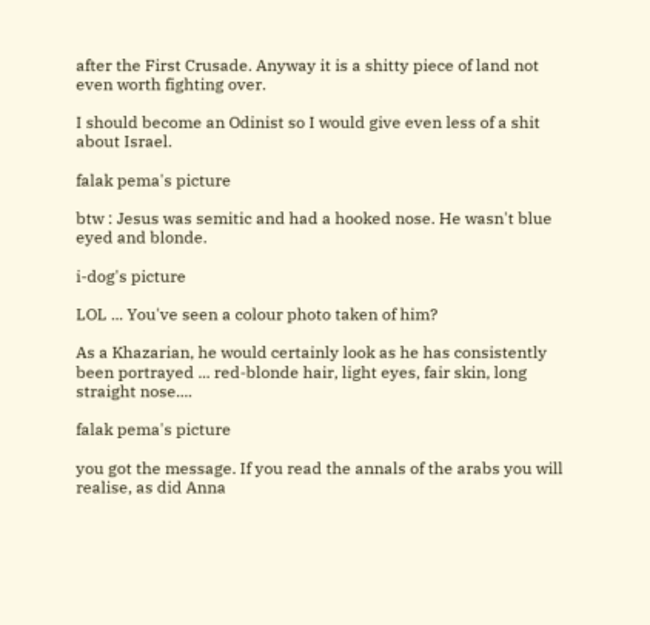after the First Crusade. Anyway it is a shitty piece of land not even worth fighting over.

I should become an Odinist so I would give even less of a shit about Israel.

falak pema's picture

btw : Jesus was semitic and had a hooked nose. He wasn't blue eyed and blonde.

i-dog's picture

LOL ... You've seen a colour photo taken of him?

As a Khazarian, he would certainly look as he has consistently been portrayed ... red-blonde hair, light eyes, fair skin, long straight nose....

falak pema's picture

you got the message. If you read the annals of the arabs you will realise, as did Anna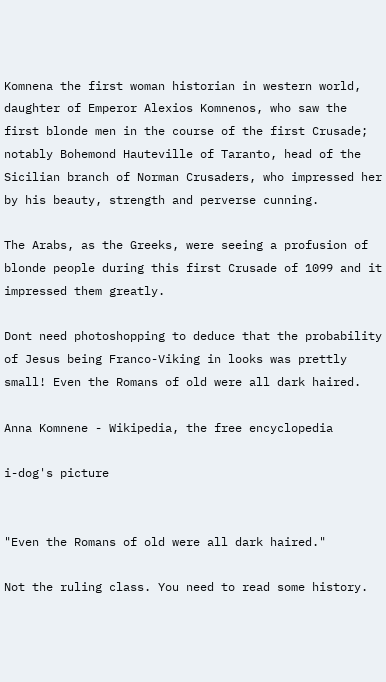Komnena the first woman historian in western world, daughter of Emperor Alexios Komnenos, who saw the first blonde men in the course of the first Crusade; notably Bohemond Hauteville of Taranto, head of the Sicilian branch of Norman Crusaders, who impressed her by his beauty, strength and perverse cunning.

The Arabs, as the Greeks, were seeing a profusion of blonde people during this first Crusade of 1099 and it impressed them greatly.

Dont need photoshopping to deduce that the probability of Jesus being Franco-Viking in looks was prettly small! Even the Romans of old were all dark haired.

Anna Komnene - Wikipedia, the free encyclopedia

i-dog's picture


"Even the Romans of old were all dark haired."

Not the ruling class. You need to read some history.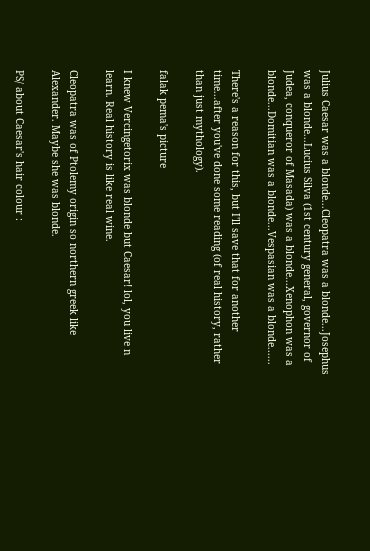Julius Caesar was a blonde...Cleopatra was a blonde...Josephus was a blonde...Lucius Silva (1st century general, governor of Judea, conqueror of Masada) was a blonde...Xenophon was a blonde...Domitian was a blonde...Vespasian was a blonde......

There's a reason for this, but I'll save that for another time...after you've done some reading (of real history, rather than just mythology).

falak pema's picture

I knew Vercingetorix was blonde but Caesar! lol, you live n learn. Real history is like real wine.

Cleopatra was of Ptolemy origin so northern greek like Alexander. Maybe she was blonde.

PS/ about Caesar's hair colour :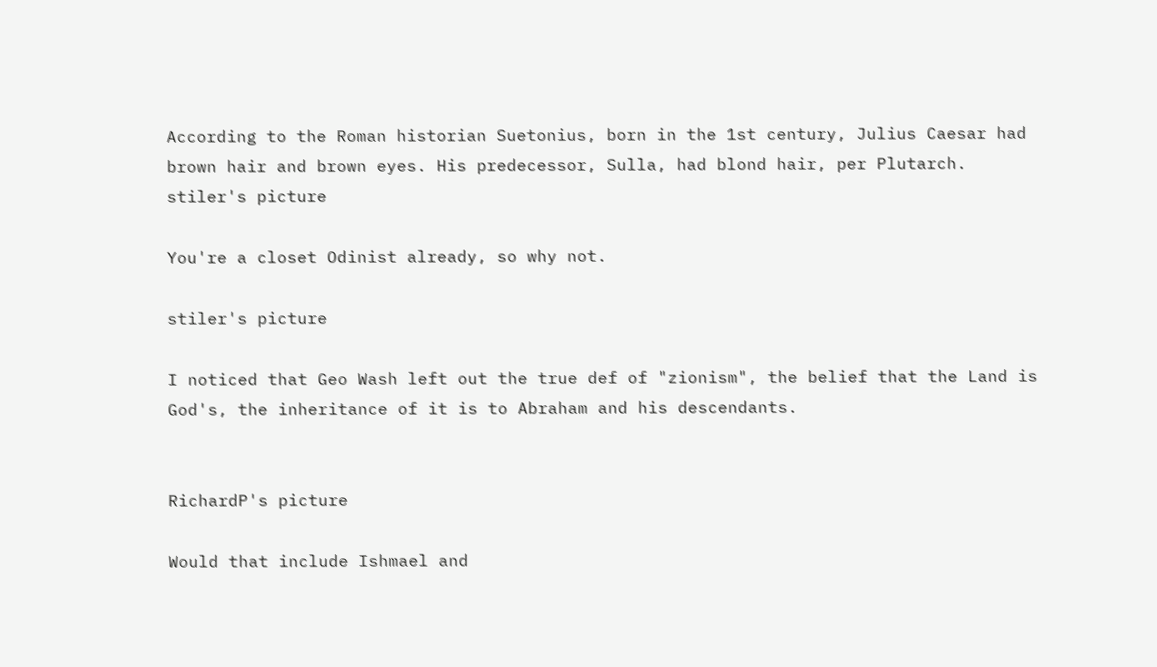According to the Roman historian Suetonius, born in the 1st century, Julius Caesar had brown hair and brown eyes. His predecessor, Sulla, had blond hair, per Plutarch.
stiler's picture

You're a closet Odinist already, so why not.

stiler's picture

I noticed that Geo Wash left out the true def of "zionism", the belief that the Land is God's, the inheritance of it is to Abraham and his descendants.


RichardP's picture

Would that include Ishmael and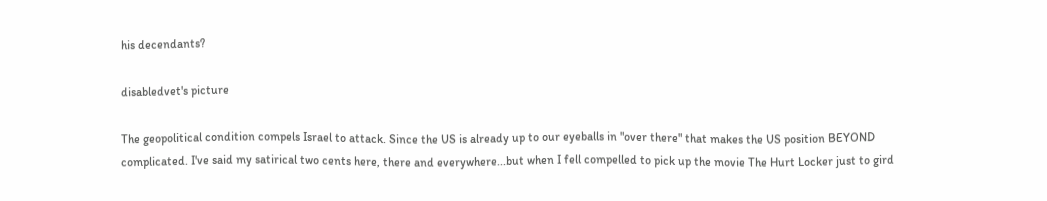his decendants?

disabledvet's picture

The geopolitical condition compels Israel to attack. Since the US is already up to our eyeballs in "over there" that makes the US position BEYOND complicated. I've said my satirical two cents here, there and everywhere...but when I fell compelled to pick up the movie The Hurt Locker just to gird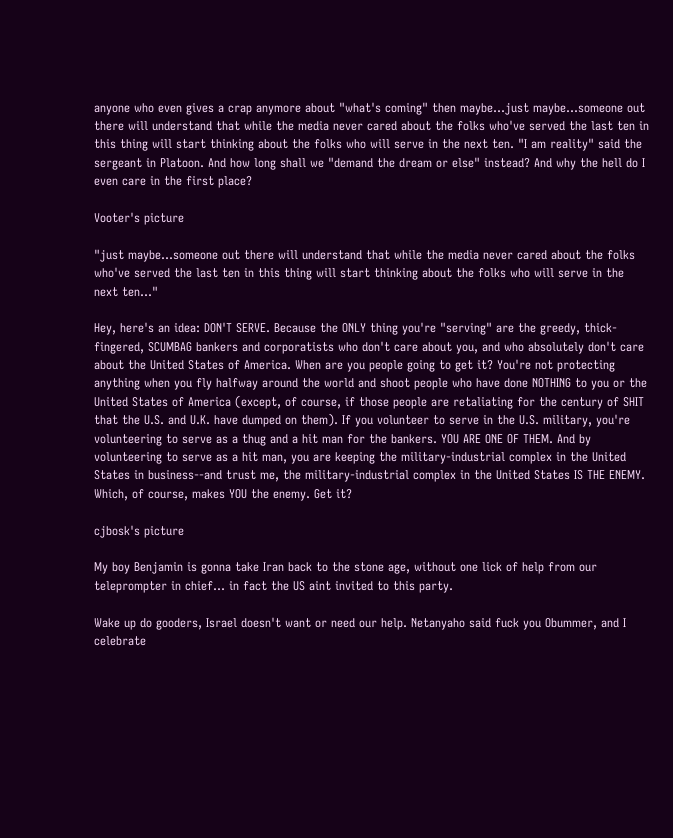anyone who even gives a crap anymore about "what's coming" then maybe...just maybe...someone out there will understand that while the media never cared about the folks who've served the last ten in this thing will start thinking about the folks who will serve in the next ten. "I am reality" said the sergeant in Platoon. And how long shall we "demand the dream or else" instead? And why the hell do I even care in the first place?

Vooter's picture

"just maybe...someone out there will understand that while the media never cared about the folks who've served the last ten in this thing will start thinking about the folks who will serve in the next ten..."

Hey, here's an idea: DON'T SERVE. Because the ONLY thing you're "serving" are the greedy, thick-fingered, SCUMBAG bankers and corporatists who don't care about you, and who absolutely don't care about the United States of America. When are you people going to get it? You're not protecting anything when you fly halfway around the world and shoot people who have done NOTHING to you or the United States of America (except, of course, if those people are retaliating for the century of SHIT that the U.S. and U.K. have dumped on them). If you volunteer to serve in the U.S. military, you're volunteering to serve as a thug and a hit man for the bankers. YOU ARE ONE OF THEM. And by volunteering to serve as a hit man, you are keeping the military-industrial complex in the United States in business--and trust me, the military-industrial complex in the United States IS THE ENEMY. Which, of course, makes YOU the enemy. Get it?

cjbosk's picture

My boy Benjamin is gonna take Iran back to the stone age, without one lick of help from our teleprompter in chief... in fact the US aint invited to this party.

Wake up do gooders, Israel doesn't want or need our help. Netanyaho said fuck you Obummer, and I celebrate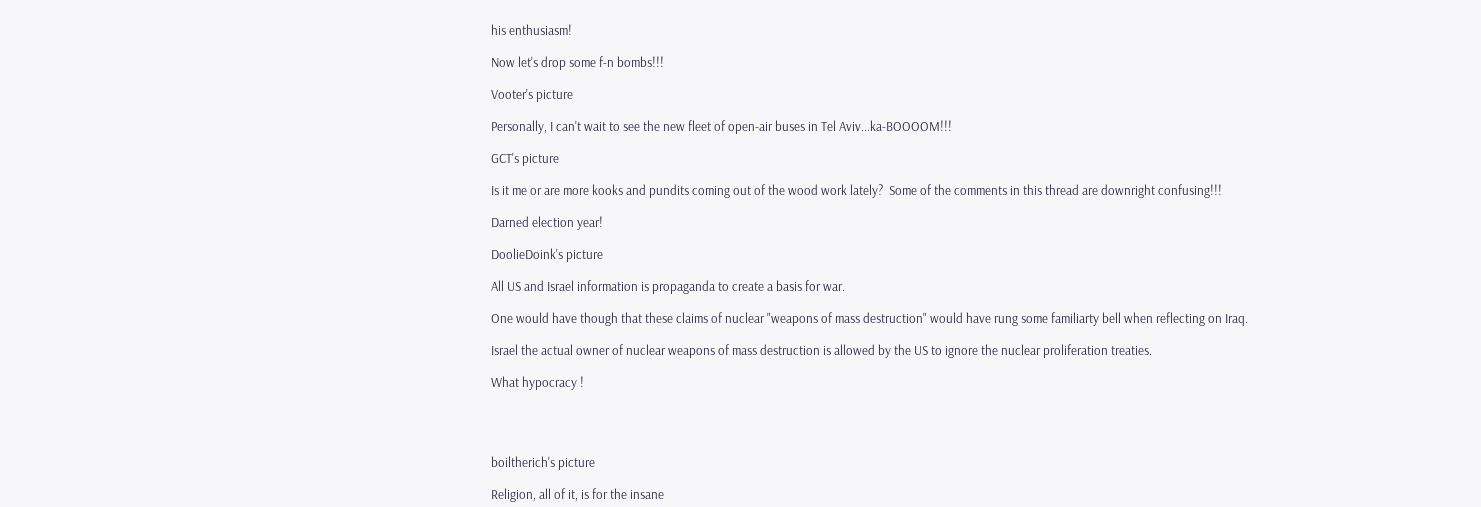his enthusiasm!

Now let's drop some f-n bombs!!!

Vooter's picture

Personally, I can't wait to see the new fleet of open-air buses in Tel Aviv...ka-BOOOOM!!!

GCT's picture

Is it me or are more kooks and pundits coming out of the wood work lately?  Some of the comments in this thread are downright confusing!!!

Darned election year!

DoolieDoink's picture

All US and Israel information is propaganda to create a basis for war.

One would have though that these claims of nuclear "weapons of mass destruction" would have rung some familiarty bell when reflecting on Iraq.

Israel the actual owner of nuclear weapons of mass destruction is allowed by the US to ignore the nuclear proliferation treaties.

What hypocracy !




boiltherich's picture

Religion, all of it, is for the insane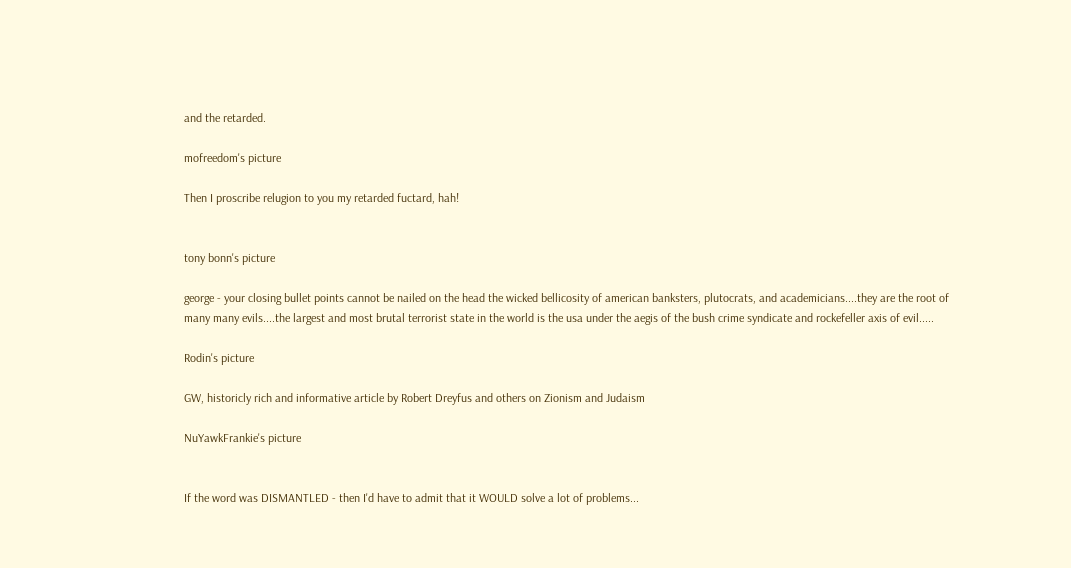and the retarded.

mofreedom's picture

Then I proscribe relugion to you my retarded fuctard, hah!


tony bonn's picture

george - your closing bullet points cannot be nailed on the head the wicked bellicosity of american banksters, plutocrats, and academicians....they are the root of many many evils....the largest and most brutal terrorist state in the world is the usa under the aegis of the bush crime syndicate and rockefeller axis of evil.....

Rodin's picture

GW, historicly rich and informative article by Robert Dreyfus and others on Zionism and Judaism

NuYawkFrankie's picture


If the word was DISMANTLED - then I'd have to admit that it WOULD solve a lot of problems...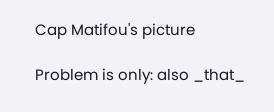Cap Matifou's picture

Problem is only: also _that_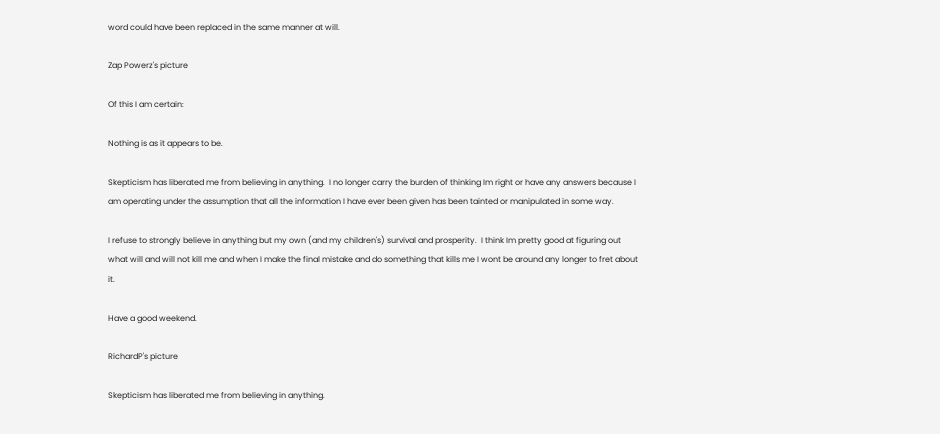word could have been replaced in the same manner at will.

Zap Powerz's picture

Of this I am certain:

Nothing is as it appears to be.

Skepticism has liberated me from believing in anything.  I no longer carry the burden of thinking Im right or have any answers because I am operating under the assumption that all the information I have ever been given has been tainted or manipulated in some way.

I refuse to strongly believe in anything but my own (and my children's) survival and prosperity.  I think Im pretty good at figuring out what will and will not kill me and when I make the final mistake and do something that kills me I wont be around any longer to fret about it.

Have a good weekend.

RichardP's picture

Skepticism has liberated me from believing in anything.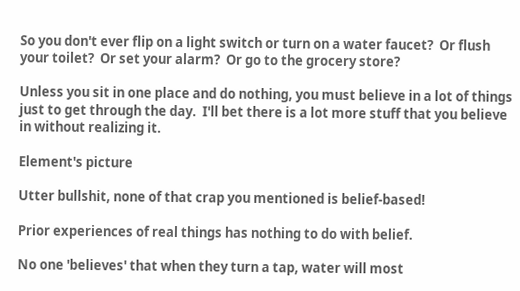So you don't ever flip on a light switch or turn on a water faucet?  Or flush your toilet?  Or set your alarm?  Or go to the grocery store?

Unless you sit in one place and do nothing, you must believe in a lot of things just to get through the day.  I'll bet there is a lot more stuff that you believe in without realizing it.

Element's picture

Utter bullshit, none of that crap you mentioned is belief-based!

Prior experiences of real things has nothing to do with belief.

No one 'believes' that when they turn a tap, water will most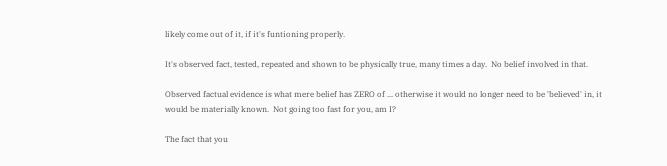likely come out of it, if it's funtioning properly.

It's observed fact, tested, repeated and shown to be physically true, many times a day.  No belief involved in that.

Observed factual evidence is what mere belief has ZERO of ... otherwise it would no longer need to be 'believed' in, it would be materially known.  Not going too fast for you, am I?

The fact that you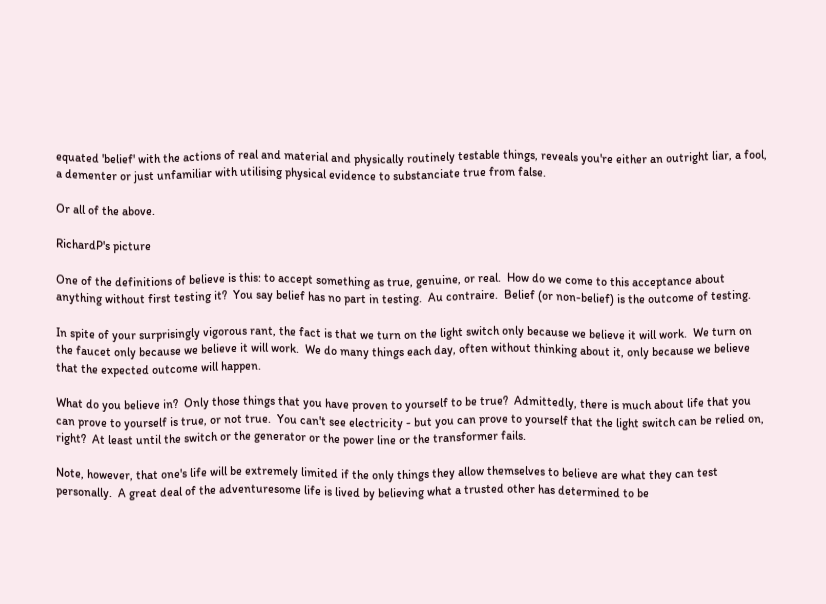equated 'belief' with the actions of real and material and physically routinely testable things, reveals you're either an outright liar, a fool, a dementer or just unfamiliar with utilising physical evidence to substanciate true from false.

Or all of the above.

RichardP's picture

One of the definitions of believe is this: to accept something as true, genuine, or real.  How do we come to this acceptance about anything without first testing it?  You say belief has no part in testing.  Au contraire.  Belief (or non-belief) is the outcome of testing.

In spite of your surprisingly vigorous rant, the fact is that we turn on the light switch only because we believe it will work.  We turn on the faucet only because we believe it will work.  We do many things each day, often without thinking about it, only because we believe that the expected outcome will happen.

What do you believe in?  Only those things that you have proven to yourself to be true?  Admittedly, there is much about life that you can prove to yourself is true, or not true.  You can't see electricity - but you can prove to yourself that the light switch can be relied on, right?  At least until the switch or the generator or the power line or the transformer fails.

Note, however, that one's life will be extremely limited if the only things they allow themselves to believe are what they can test personally.  A great deal of the adventuresome life is lived by believing what a trusted other has determined to be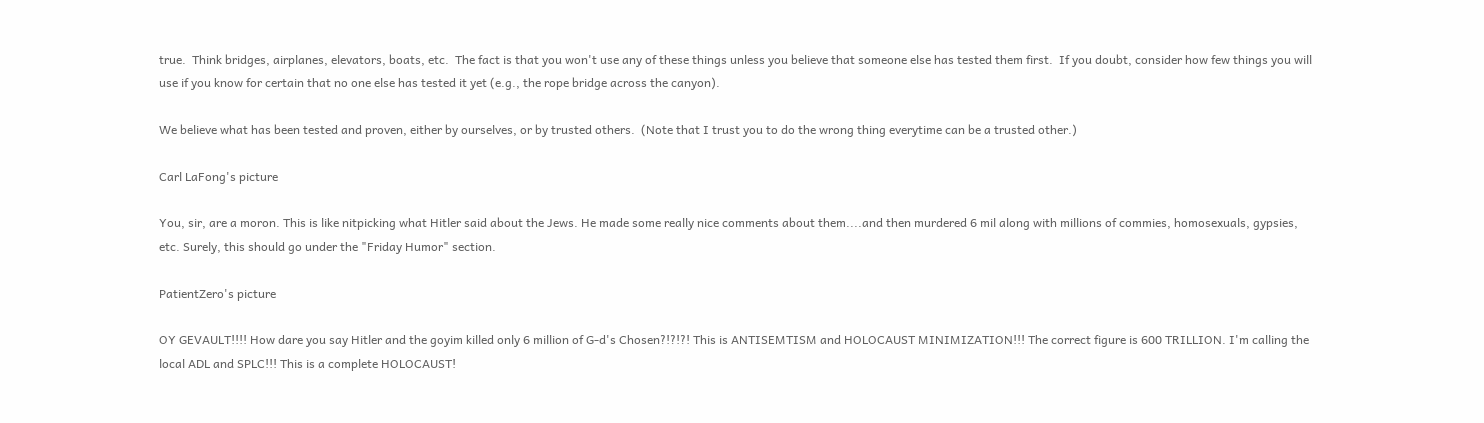true.  Think bridges, airplanes, elevators, boats, etc.  The fact is that you won't use any of these things unless you believe that someone else has tested them first.  If you doubt, consider how few things you will use if you know for certain that no one else has tested it yet (e.g., the rope bridge across the canyon).

We believe what has been tested and proven, either by ourselves, or by trusted others.  (Note that I trust you to do the wrong thing everytime can be a trusted other.)

Carl LaFong's picture

You, sir, are a moron. This is like nitpicking what Hitler said about the Jews. He made some really nice comments about them....and then murdered 6 mil along with millions of commies, homosexuals, gypsies, etc. Surely, this should go under the "Friday Humor" section.

PatientZero's picture

OY GEVAULT!!!! How dare you say Hitler and the goyim killed only 6 million of G-d's Chosen?!?!?! This is ANTISEMTISM and HOLOCAUST MINIMIZATION!!! The correct figure is 600 TRILLION. I'm calling the local ADL and SPLC!!! This is a complete HOLOCAUST!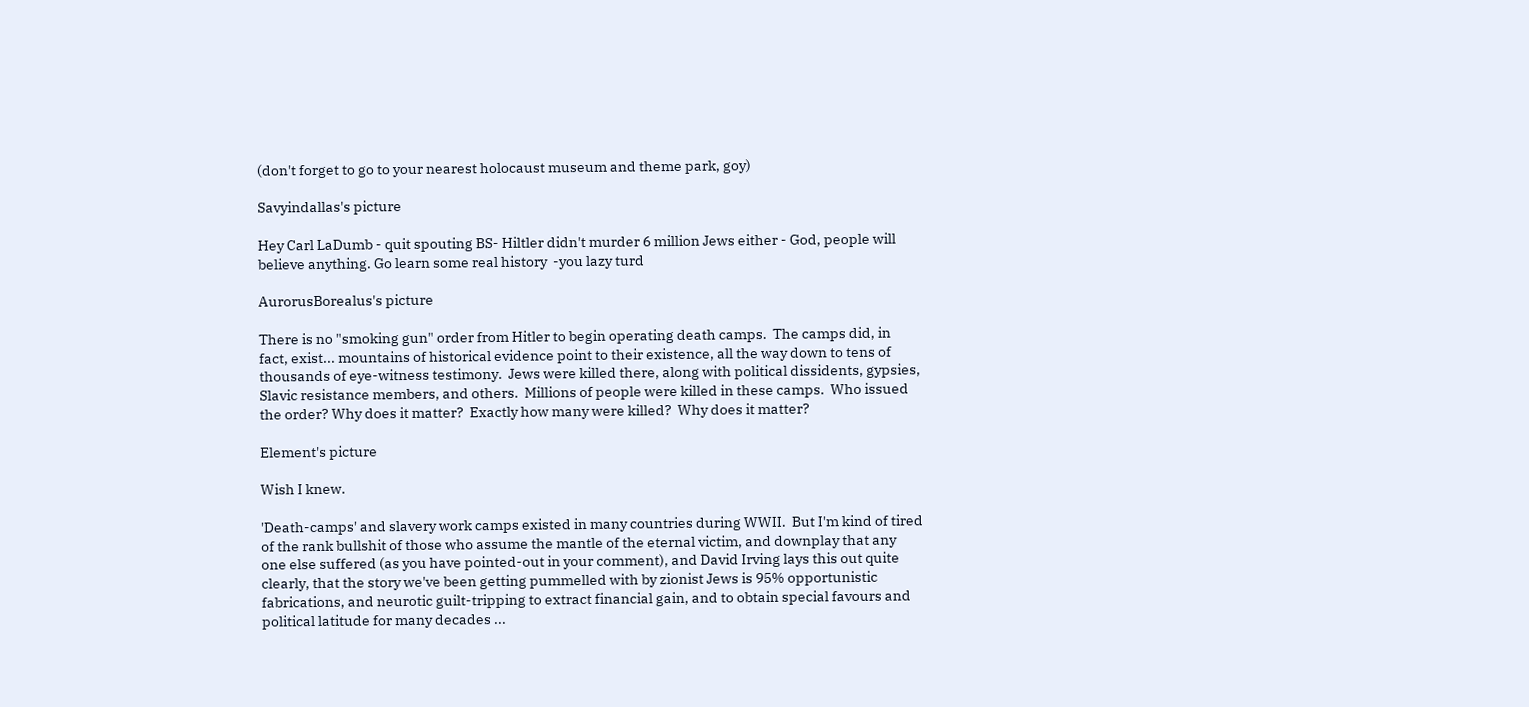(don't forget to go to your nearest holocaust museum and theme park, goy)

Savyindallas's picture

Hey Carl LaDumb - quit spouting BS- Hiltler didn't murder 6 million Jews either - God, people will believe anything. Go learn some real history  -you lazy turd

AurorusBorealus's picture

There is no "smoking gun" order from Hitler to begin operating death camps.  The camps did, in fact, exist... mountains of historical evidence point to their existence, all the way down to tens of thousands of eye-witness testimony.  Jews were killed there, along with political dissidents, gypsies, Slavic resistance members, and others.  Millions of people were killed in these camps.  Who issued the order? Why does it matter?  Exactly how many were killed?  Why does it matter?

Element's picture

Wish I knew.

'Death-camps' and slavery work camps existed in many countries during WWII.  But I'm kind of tired of the rank bullshit of those who assume the mantle of the eternal victim, and downplay that any one else suffered (as you have pointed-out in your comment), and David Irving lays this out quite clearly, that the story we've been getting pummelled with by zionist Jews is 95% opportunistic fabrications, and neurotic guilt-tripping to extract financial gain, and to obtain special favours and political latitude for many decades ...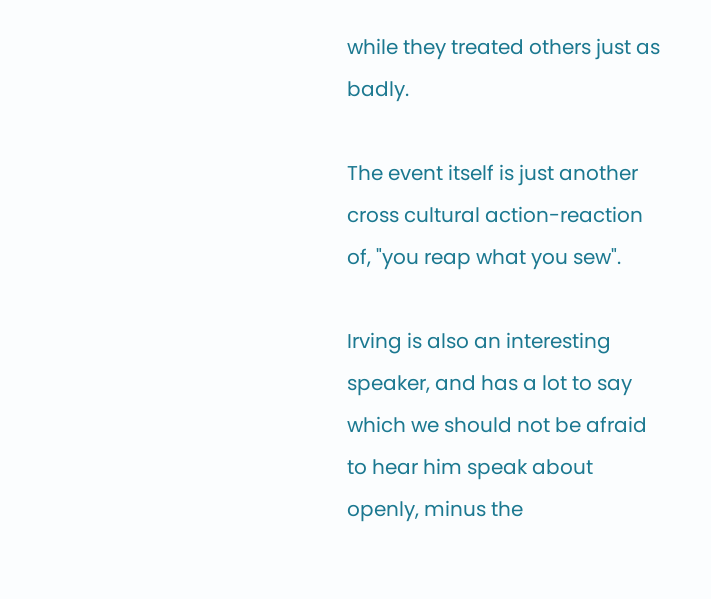while they treated others just as badly.

The event itself is just another cross cultural action-reaction of, "you reap what you sew".

Irving is also an interesting speaker, and has a lot to say which we should not be afraid to hear him speak about openly, minus the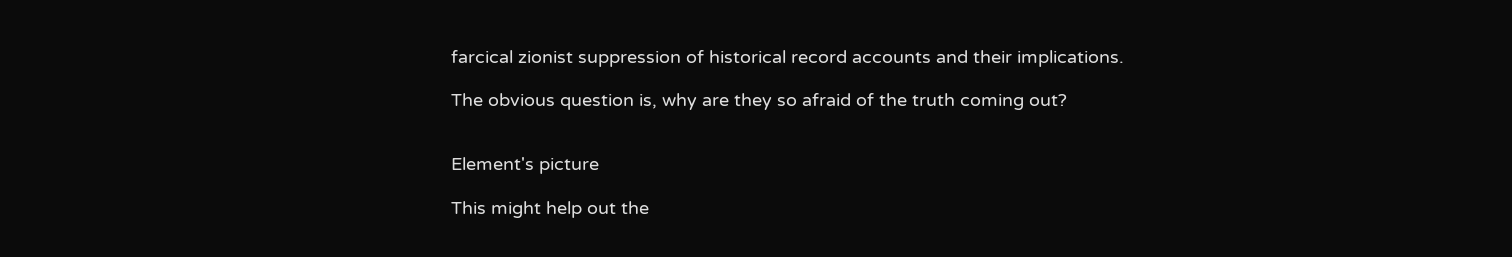farcical zionist suppression of historical record accounts and their implications.

The obvious question is, why are they so afraid of the truth coming out?


Element's picture

This might help out the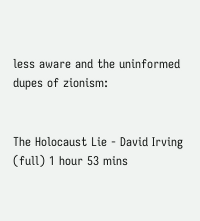less aware and the uninformed dupes of zionism:


The Holocaust Lie - David Irving (full) 1 hour 53 mins